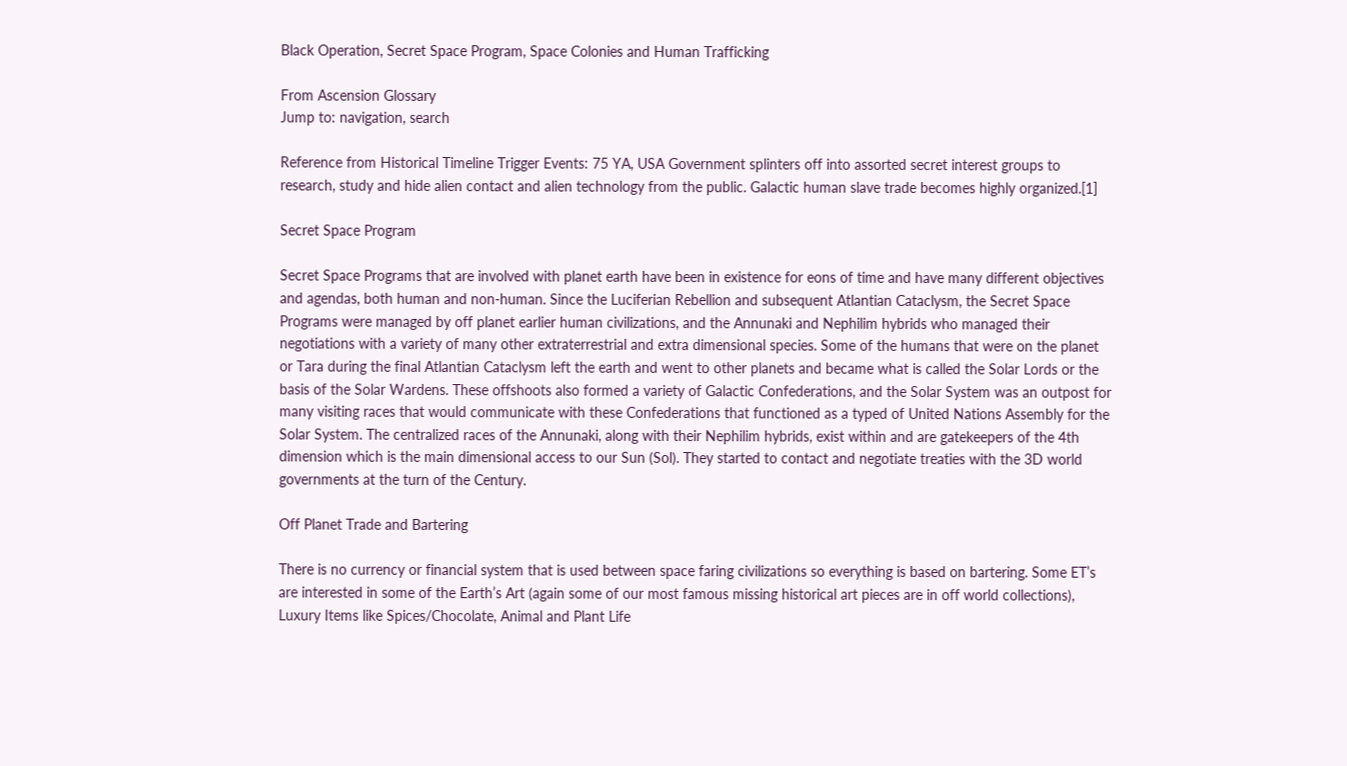Black Operation, Secret Space Program, Space Colonies and Human Trafficking

From Ascension Glossary
Jump to: navigation, search

Reference from Historical Timeline Trigger Events: 75 YA, USA Government splinters off into assorted secret interest groups to research, study and hide alien contact and alien technology from the public. Galactic human slave trade becomes highly organized.[1]

Secret Space Program

Secret Space Programs that are involved with planet earth have been in existence for eons of time and have many different objectives and agendas, both human and non-human. Since the Luciferian Rebellion and subsequent Atlantian Cataclysm, the Secret Space Programs were managed by off planet earlier human civilizations, and the Annunaki and Nephilim hybrids who managed their negotiations with a variety of many other extraterrestrial and extra dimensional species. Some of the humans that were on the planet or Tara during the final Atlantian Cataclysm left the earth and went to other planets and became what is called the Solar Lords or the basis of the Solar Wardens. These offshoots also formed a variety of Galactic Confederations, and the Solar System was an outpost for many visiting races that would communicate with these Confederations that functioned as a typed of United Nations Assembly for the Solar System. The centralized races of the Annunaki, along with their Nephilim hybrids, exist within and are gatekeepers of the 4th dimension which is the main dimensional access to our Sun (Sol). They started to contact and negotiate treaties with the 3D world governments at the turn of the Century.

Off Planet Trade and Bartering

There is no currency or financial system that is used between space faring civilizations so everything is based on bartering. Some ET’s are interested in some of the Earth’s Art (again some of our most famous missing historical art pieces are in off world collections), Luxury Items like Spices/Chocolate, Animal and Plant Life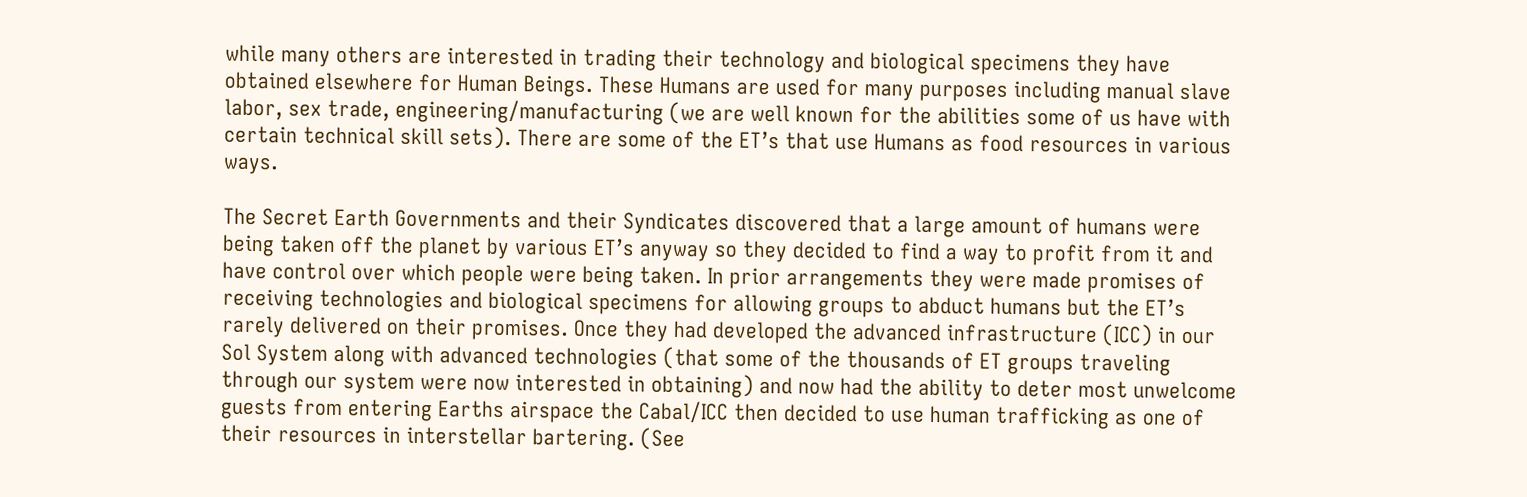while many others are interested in trading their technology and biological specimens they have obtained elsewhere for Human Beings. These Humans are used for many purposes including manual slave labor, sex trade, engineering/manufacturing (we are well known for the abilities some of us have with certain technical skill sets). There are some of the ET’s that use Humans as food resources in various ways.

The Secret Earth Governments and their Syndicates discovered that a large amount of humans were being taken off the planet by various ET’s anyway so they decided to find a way to profit from it and have control over which people were being taken. In prior arrangements they were made promises of receiving technologies and biological specimens for allowing groups to abduct humans but the ET’s rarely delivered on their promises. Once they had developed the advanced infrastructure (ICC) in our Sol System along with advanced technologies (that some of the thousands of ET groups traveling through our system were now interested in obtaining) and now had the ability to deter most unwelcome guests from entering Earths airspace the Cabal/ICC then decided to use human trafficking as one of their resources in interstellar bartering. (See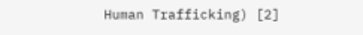Human Trafficking) [2]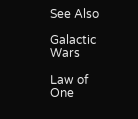See Also

Galactic Wars

Law of One